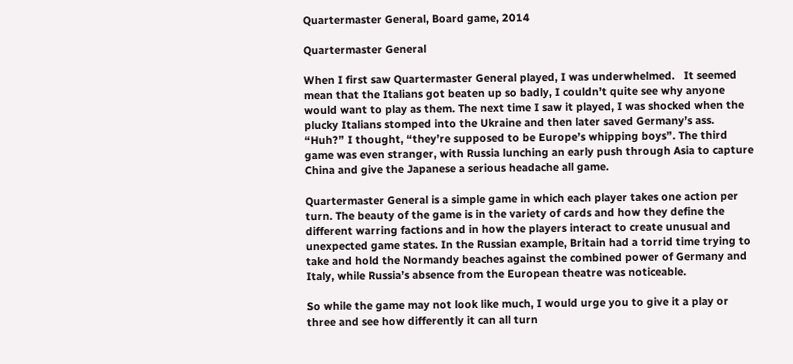Quartermaster General, Board game, 2014

Quartermaster General

When I first saw Quartermaster General played, I was underwhelmed.   It seemed mean that the Italians got beaten up so badly, I couldn’t quite see why anyone would want to play as them. The next time I saw it played, I was shocked when the plucky Italians stomped into the Ukraine and then later saved Germany’s ass. “Huh?” I thought, “they’re supposed to be Europe’s whipping boys”. The third game was even stranger, with Russia lunching an early push through Asia to capture China and give the Japanese a serious headache all game.

Quartermaster General is a simple game in which each player takes one action per turn. The beauty of the game is in the variety of cards and how they define the different warring factions and in how the players interact to create unusual and unexpected game states. In the Russian example, Britain had a torrid time trying to take and hold the Normandy beaches against the combined power of Germany and Italy, while Russia’s absence from the European theatre was noticeable.

So while the game may not look like much, I would urge you to give it a play or three and see how differently it can all turn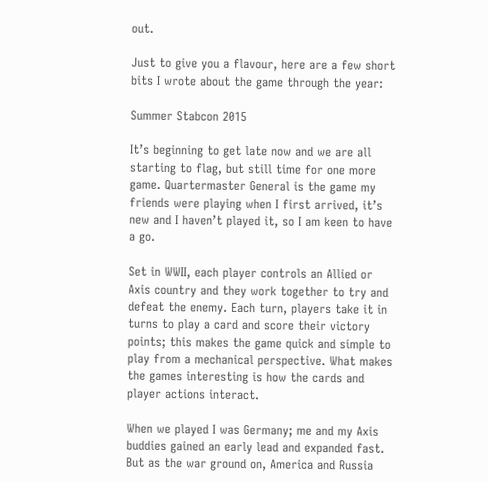out.

Just to give you a flavour, here are a few short bits I wrote about the game through the year:

Summer Stabcon 2015

It’s beginning to get late now and we are all starting to flag, but still time for one more game. Quartermaster General is the game my friends were playing when I first arrived, it’s new and I haven’t played it, so I am keen to have a go.

Set in WWII, each player controls an Allied or Axis country and they work together to try and defeat the enemy. Each turn, players take it in turns to play a card and score their victory points; this makes the game quick and simple to play from a mechanical perspective. What makes the games interesting is how the cards and player actions interact.

When we played I was Germany; me and my Axis buddies gained an early lead and expanded fast. But as the war ground on, America and Russia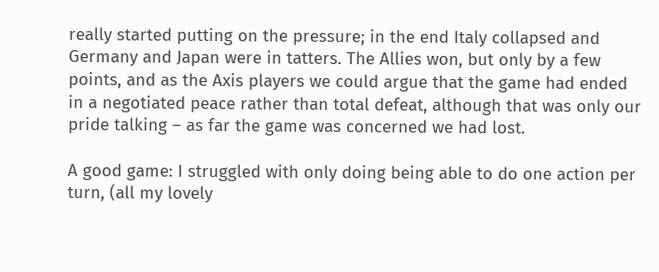really started putting on the pressure; in the end Italy collapsed and Germany and Japan were in tatters. The Allies won, but only by a few points, and as the Axis players we could argue that the game had ended in a negotiated peace rather than total defeat, although that was only our pride talking – as far the game was concerned we had lost.

A good game: I struggled with only doing being able to do one action per turn, (all my lovely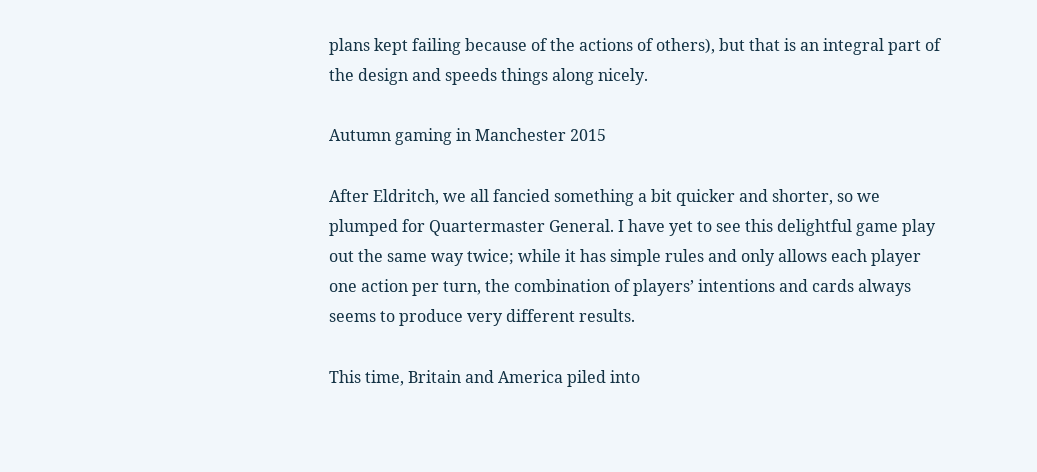plans kept failing because of the actions of others), but that is an integral part of the design and speeds things along nicely.

Autumn gaming in Manchester 2015

After Eldritch, we all fancied something a bit quicker and shorter, so we plumped for Quartermaster General. I have yet to see this delightful game play out the same way twice; while it has simple rules and only allows each player one action per turn, the combination of players’ intentions and cards always seems to produce very different results.

This time, Britain and America piled into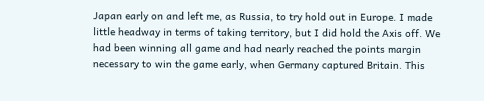Japan early on and left me, as Russia, to try hold out in Europe. I made little headway in terms of taking territory, but I did hold the Axis off. We had been winning all game and had nearly reached the points margin necessary to win the game early, when Germany captured Britain. This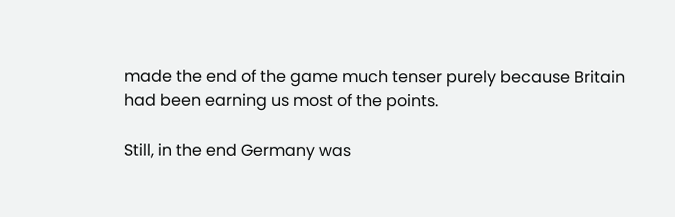made the end of the game much tenser purely because Britain had been earning us most of the points.

Still, in the end Germany was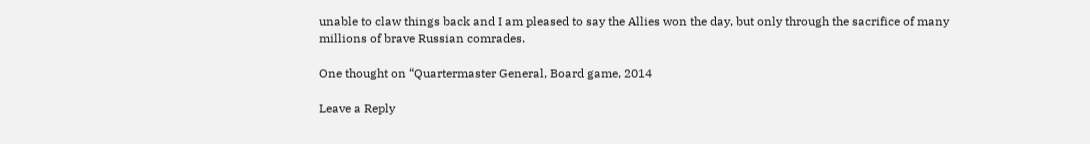unable to claw things back and I am pleased to say the Allies won the day, but only through the sacrifice of many millions of brave Russian comrades.

One thought on “Quartermaster General, Board game, 2014

Leave a Reply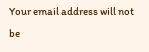Your email address will not be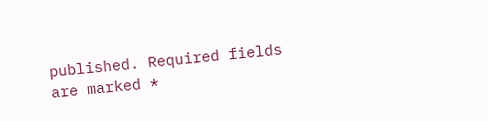published. Required fields are marked *